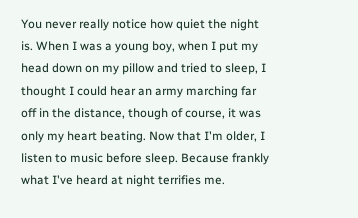You never really notice how quiet the night is. When I was a young boy, when I put my head down on my pillow and tried to sleep, I thought I could hear an army marching far off in the distance, though of course, it was only my heart beating. Now that I'm older, I listen to music before sleep. Because frankly what I've heard at night terrifies me.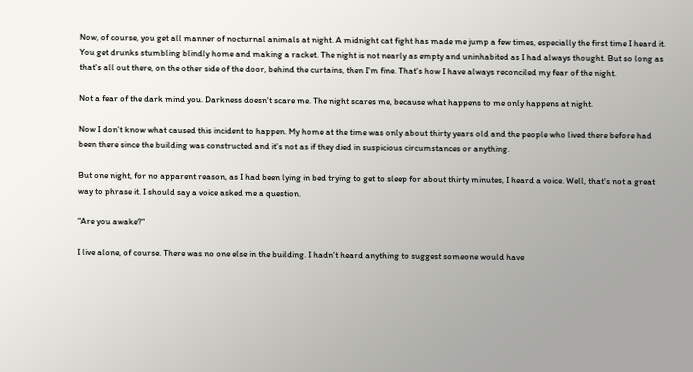Now, of course, you get all manner of nocturnal animals at night. A midnight cat fight has made me jump a few times, especially the first time I heard it. You get drunks stumbling blindly home and making a racket. The night is not nearly as empty and uninhabited as I had always thought. But so long as that's all out there, on the other side of the door, behind the curtains, then I'm fine. That's how I have always reconciled my fear of the night.

Not a fear of the dark mind you. Darkness doesn't scare me. The night scares me, because what happens to me only happens at night.

Now I don't know what caused this incident to happen. My home at the time was only about thirty years old and the people who lived there before had been there since the building was constructed and it's not as if they died in suspicious circumstances or anything.

But one night, for no apparent reason, as I had been lying in bed trying to get to sleep for about thirty minutes, I heard a voice. Well, that's not a great way to phrase it. I should say a voice asked me a question.

"Are you awake?"

I live alone, of course. There was no one else in the building. I hadn't heard anything to suggest someone would have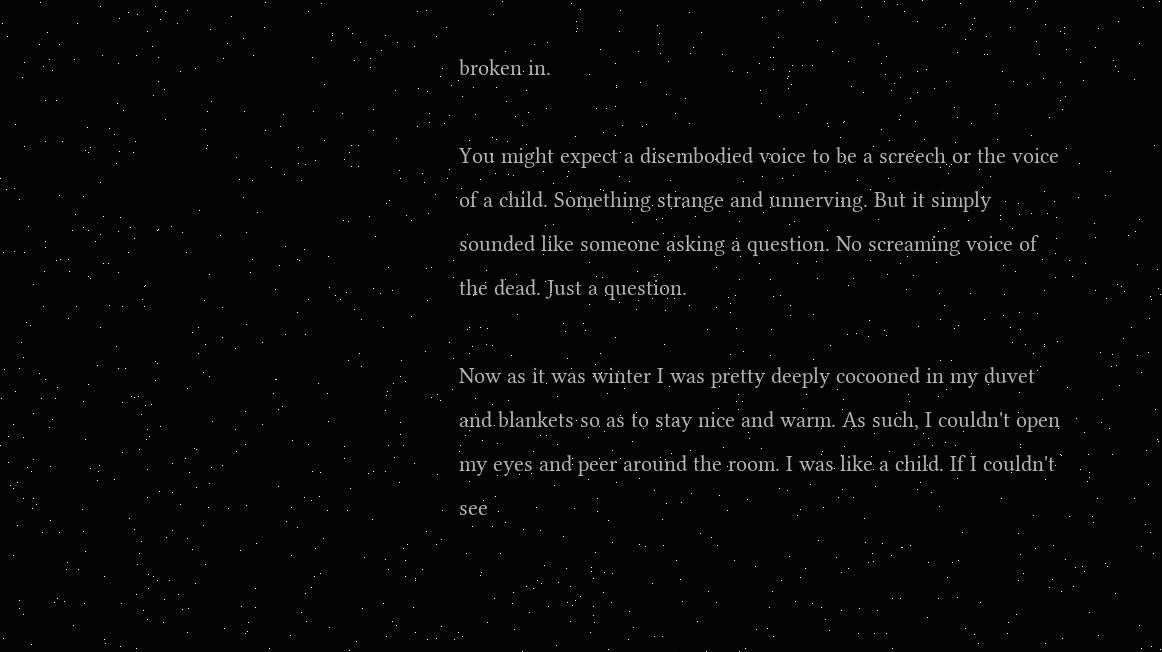broken in.

You might expect a disembodied voice to be a screech or the voice of a child. Something strange and unnerving. But it simply sounded like someone asking a question. No screaming voice of the dead. Just a question.

Now as it was winter I was pretty deeply cocooned in my duvet and blankets so as to stay nice and warm. As such, I couldn't open my eyes and peer around the room. I was like a child. If I couldn't see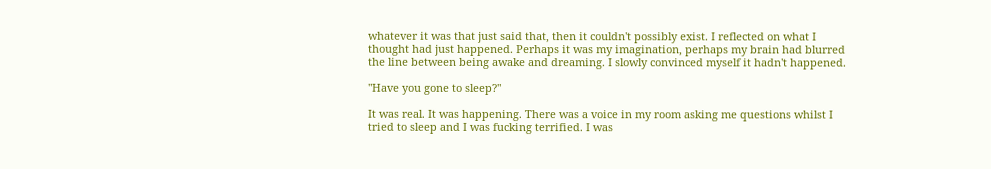whatever it was that just said that, then it couldn't possibly exist. I reflected on what I thought had just happened. Perhaps it was my imagination, perhaps my brain had blurred the line between being awake and dreaming. I slowly convinced myself it hadn't happened.

"Have you gone to sleep?"

It was real. It was happening. There was a voice in my room asking me questions whilst I tried to sleep and I was fucking terrified. I was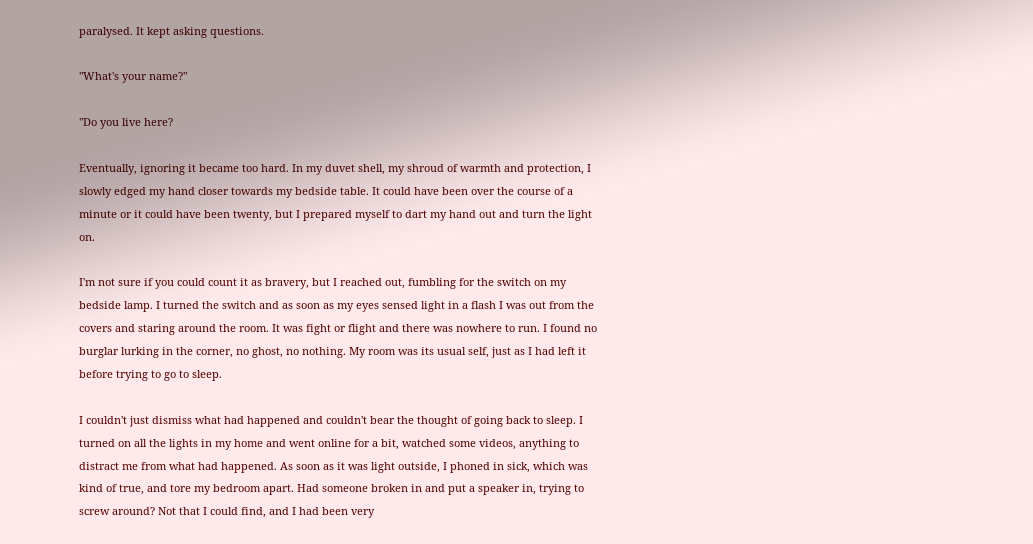paralysed. It kept asking questions.

"What's your name?"

"Do you live here?

Eventually, ignoring it became too hard. In my duvet shell, my shroud of warmth and protection, I slowly edged my hand closer towards my bedside table. It could have been over the course of a minute or it could have been twenty, but I prepared myself to dart my hand out and turn the light on.

I'm not sure if you could count it as bravery, but I reached out, fumbling for the switch on my bedside lamp. I turned the switch and as soon as my eyes sensed light in a flash I was out from the covers and staring around the room. It was fight or flight and there was nowhere to run. I found no burglar lurking in the corner, no ghost, no nothing. My room was its usual self, just as I had left it before trying to go to sleep.

I couldn't just dismiss what had happened and couldn't bear the thought of going back to sleep. I turned on all the lights in my home and went online for a bit, watched some videos, anything to distract me from what had happened. As soon as it was light outside, I phoned in sick, which was kind of true, and tore my bedroom apart. Had someone broken in and put a speaker in, trying to screw around? Not that I could find, and I had been very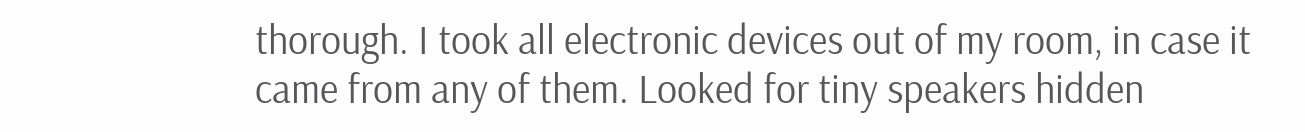thorough. I took all electronic devices out of my room, in case it came from any of them. Looked for tiny speakers hidden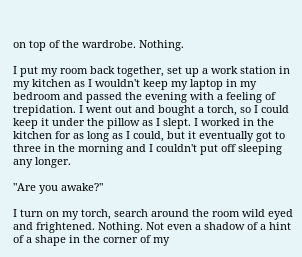on top of the wardrobe. Nothing.

I put my room back together, set up a work station in my kitchen as I wouldn't keep my laptop in my bedroom and passed the evening with a feeling of trepidation. I went out and bought a torch, so I could keep it under the pillow as I slept. I worked in the kitchen for as long as I could, but it eventually got to three in the morning and I couldn't put off sleeping any longer.

"Are you awake?"

I turn on my torch, search around the room wild eyed and frightened. Nothing. Not even a shadow of a hint of a shape in the corner of my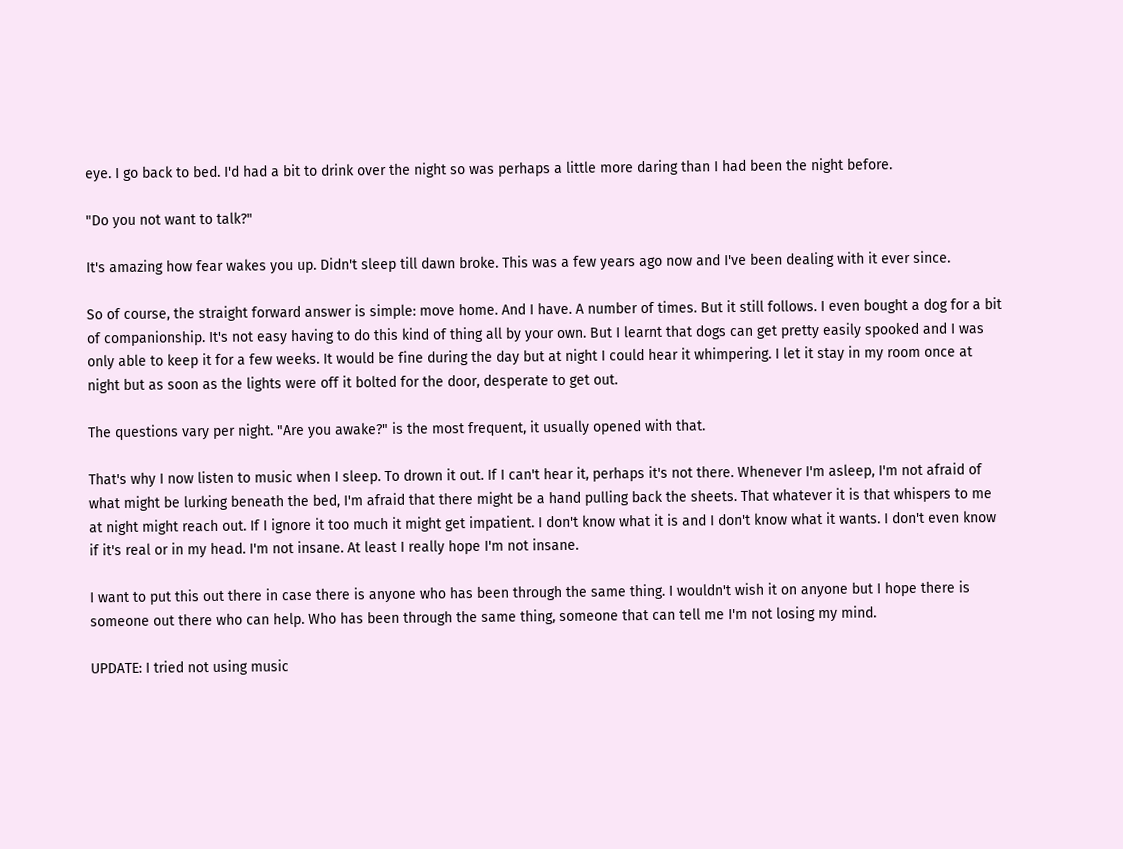eye. I go back to bed. I'd had a bit to drink over the night so was perhaps a little more daring than I had been the night before.

"Do you not want to talk?"

It's amazing how fear wakes you up. Didn't sleep till dawn broke. This was a few years ago now and I've been dealing with it ever since.

So of course, the straight forward answer is simple: move home. And I have. A number of times. But it still follows. I even bought a dog for a bit of companionship. It's not easy having to do this kind of thing all by your own. But I learnt that dogs can get pretty easily spooked and I was only able to keep it for a few weeks. It would be fine during the day but at night I could hear it whimpering. I let it stay in my room once at night but as soon as the lights were off it bolted for the door, desperate to get out.

The questions vary per night. "Are you awake?" is the most frequent, it usually opened with that.

That's why I now listen to music when I sleep. To drown it out. If I can't hear it, perhaps it's not there. Whenever I'm asleep, I'm not afraid of what might be lurking beneath the bed, I'm afraid that there might be a hand pulling back the sheets. That whatever it is that whispers to me at night might reach out. If I ignore it too much it might get impatient. I don't know what it is and I don't know what it wants. I don't even know if it's real or in my head. I'm not insane. At least I really hope I'm not insane.

I want to put this out there in case there is anyone who has been through the same thing. I wouldn't wish it on anyone but I hope there is someone out there who can help. Who has been through the same thing, someone that can tell me I'm not losing my mind.

UPDATE: I tried not using music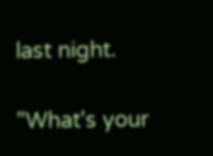last night.

"What's your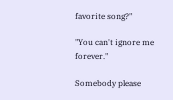favorite song?"

"You can't ignore me forever."

Somebody please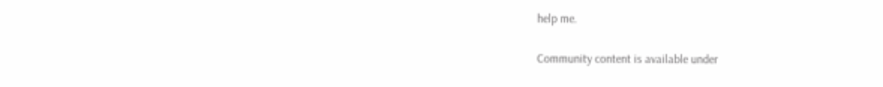help me.

Community content is available under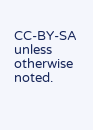CC-BY-SA unless otherwise noted.